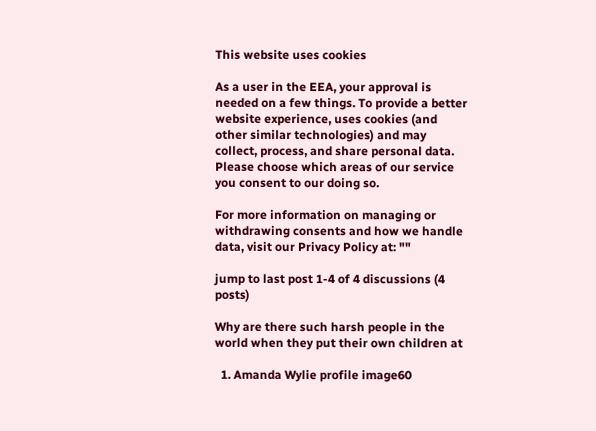This website uses cookies

As a user in the EEA, your approval is needed on a few things. To provide a better website experience, uses cookies (and other similar technologies) and may collect, process, and share personal data. Please choose which areas of our service you consent to our doing so.

For more information on managing or withdrawing consents and how we handle data, visit our Privacy Policy at: ""

jump to last post 1-4 of 4 discussions (4 posts)

Why are there such harsh people in the world when they put their own children at

  1. Amanda Wylie profile image60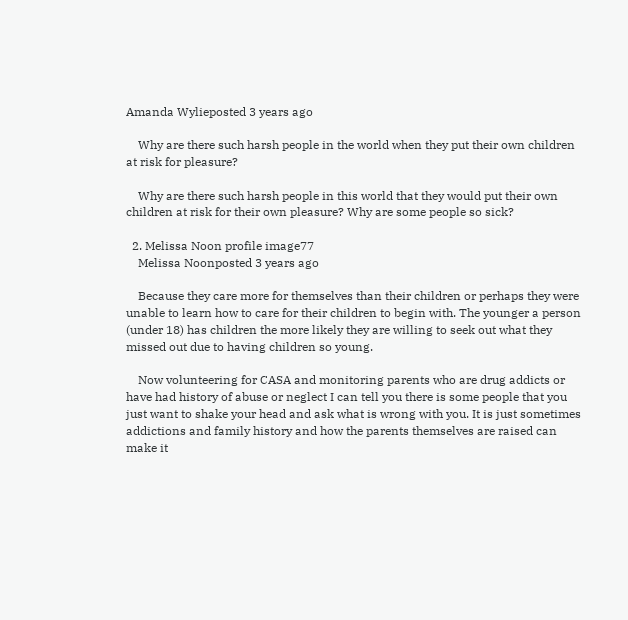Amanda Wylieposted 3 years ago

    Why are there such harsh people in the world when they put their own children at risk for pleasure?

    Why are there such harsh people in this world that they would put their own children at risk for their own pleasure? Why are some people so sick?

  2. Melissa Noon profile image77
    Melissa Noonposted 3 years ago

    Because they care more for themselves than their children or perhaps they were unable to learn how to care for their children to begin with. The younger a person (under 18) has children the more likely they are willing to seek out what they missed out due to having children so young.

    Now volunteering for CASA and monitoring parents who are drug addicts or have had history of abuse or neglect I can tell you there is some people that you just want to shake your head and ask what is wrong with you. It is just sometimes addictions and family history and how the parents themselves are raised can make it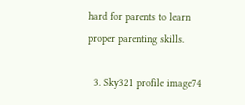hard for parents to learn proper parenting skills.

  3. Sky321 profile image74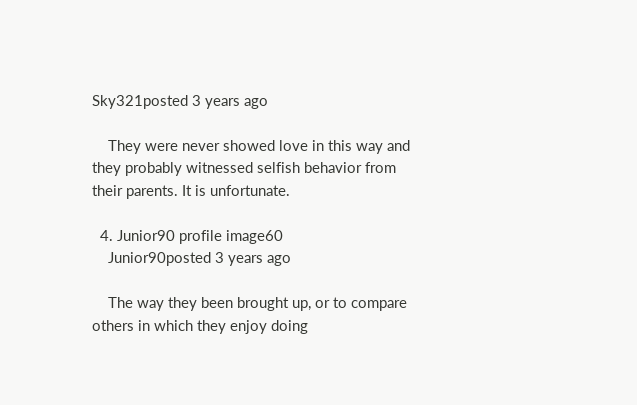Sky321posted 3 years ago

    They were never showed love in this way and they probably witnessed selfish behavior from their parents. It is unfortunate.

  4. Junior90 profile image60
    Junior90posted 3 years ago

    The way they been brought up, or to compare others in which they enjoy doing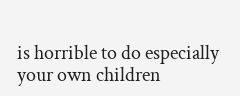is horrible to do especially your own children